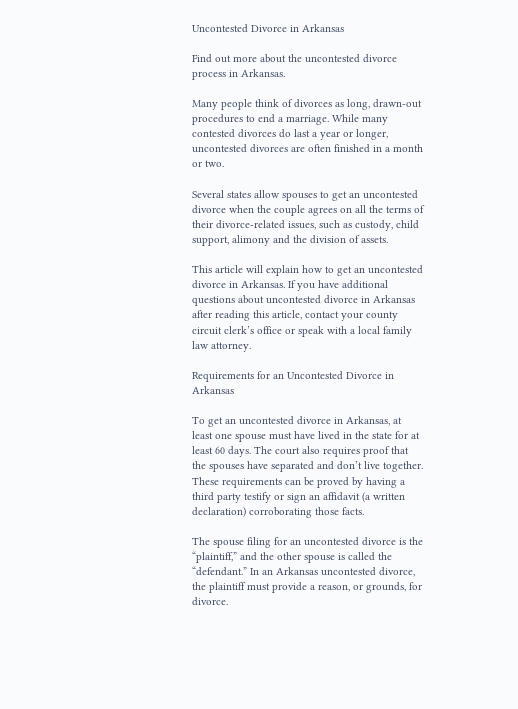Uncontested Divorce in Arkansas

Find out more about the uncontested divorce process in Arkansas.

Many people think of divorces as long, drawn-out procedures to end a marriage. While many contested divorces do last a year or longer, uncontested divorces are often finished in a month or two.

Several states allow spouses to get an uncontested divorce when the couple agrees on all the terms of their divorce-related issues, such as custody, child support, alimony and the division of assets.

This article will explain how to get an uncontested divorce in Arkansas. If you have additional questions about uncontested divorce in Arkansas after reading this article, contact your county circuit clerk’s office or speak with a local family law attorney.

Requirements for an Uncontested Divorce in Arkansas

To get an uncontested divorce in Arkansas, at least one spouse must have lived in the state for at least 60 days. The court also requires proof that the spouses have separated and don’t live together. These requirements can be proved by having a third party testify or sign an affidavit (a written declaration) corroborating those facts.

The spouse filing for an uncontested divorce is the “plaintiff,” and the other spouse is called the “defendant.” In an Arkansas uncontested divorce, the plaintiff must provide a reason, or grounds, for divorce.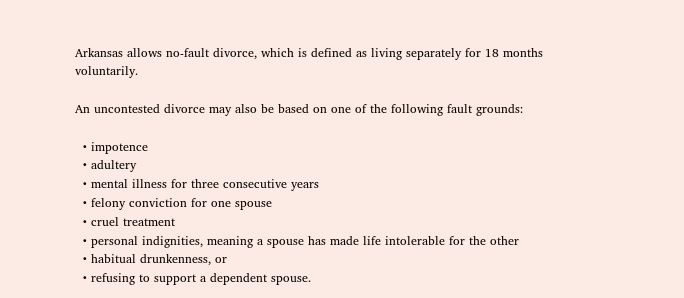Arkansas allows no-fault divorce, which is defined as living separately for 18 months voluntarily.

An uncontested divorce may also be based on one of the following fault grounds:

  • impotence
  • adultery
  • mental illness for three consecutive years
  • felony conviction for one spouse
  • cruel treatment
  • personal indignities, meaning a spouse has made life intolerable for the other
  • habitual drunkenness, or
  • refusing to support a dependent spouse.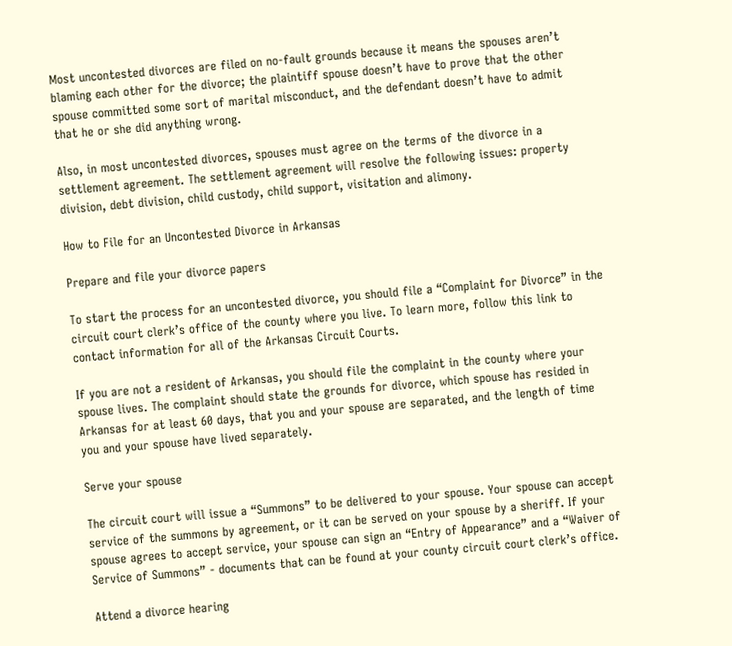Most uncontested divorces are filed on no-fault grounds because it means the spouses aren’t blaming each other for the divorce; the plaintiff spouse doesn’t have to prove that the other spouse committed some sort of marital misconduct, and the defendant doesn’t have to admit that he or she did anything wrong.

Also, in most uncontested divorces, spouses must agree on the terms of the divorce in a settlement agreement. The settlement agreement will resolve the following issues: property division, debt division, child custody, child support, visitation and alimony.

How to File for an Uncontested Divorce in Arkansas

Prepare and file your divorce papers

To start the process for an uncontested divorce, you should file a “Complaint for Divorce” in the circuit court clerk’s office of the county where you live. To learn more, follow this link to contact information for all of the Arkansas Circuit Courts.

If you are not a resident of Arkansas, you should file the complaint in the county where your spouse lives. The complaint should state the grounds for divorce, which spouse has resided in Arkansas for at least 60 days, that you and your spouse are separated, and the length of time you and your spouse have lived separately.

Serve your spouse

The circuit court will issue a “Summons” to be delivered to your spouse. Your spouse can accept service of the summons by agreement, or it can be served on your spouse by a sheriff. If your spouse agrees to accept service, your spouse can sign an “Entry of Appearance” and a “Waiver of Service of Summons” - documents that can be found at your county circuit court clerk’s office.

Attend a divorce hearing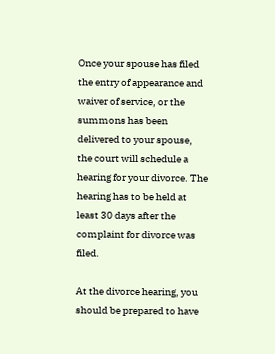Once your spouse has filed the entry of appearance and waiver of service, or the summons has been delivered to your spouse, the court will schedule a hearing for your divorce. The hearing has to be held at least 30 days after the complaint for divorce was filed.

At the divorce hearing, you should be prepared to have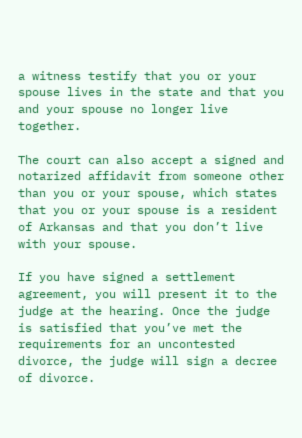a witness testify that you or your spouse lives in the state and that you and your spouse no longer live together.

The court can also accept a signed and notarized affidavit from someone other than you or your spouse, which states that you or your spouse is a resident of Arkansas and that you don’t live with your spouse.

If you have signed a settlement agreement, you will present it to the judge at the hearing. Once the judge is satisfied that you’ve met the requirements for an uncontested divorce, the judge will sign a decree of divorce.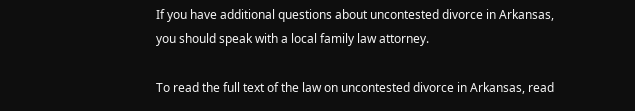If you have additional questions about uncontested divorce in Arkansas, you should speak with a local family law attorney.

To read the full text of the law on uncontested divorce in Arkansas, read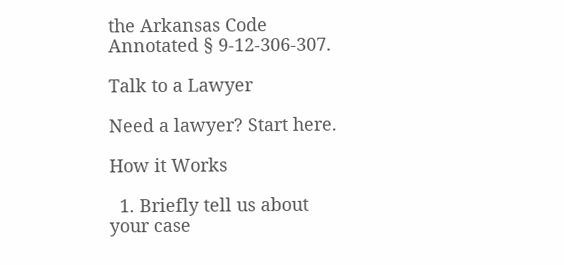the Arkansas Code Annotated § 9-12-306-307.

Talk to a Lawyer

Need a lawyer? Start here.

How it Works

  1. Briefly tell us about your case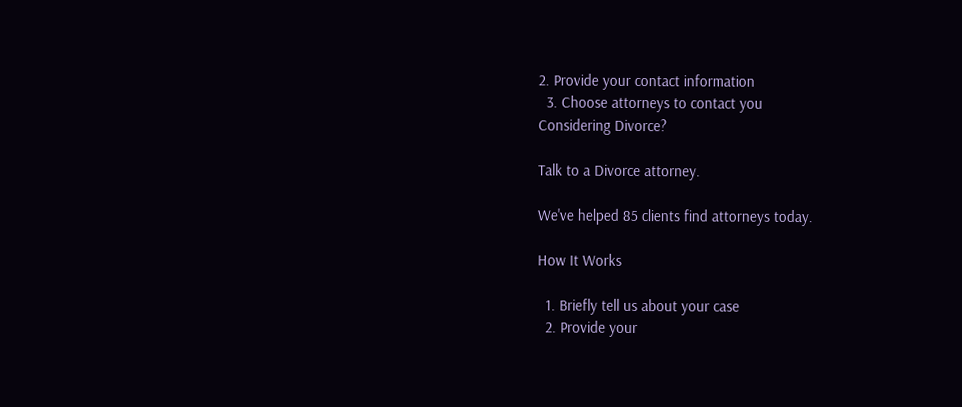2. Provide your contact information
  3. Choose attorneys to contact you
Considering Divorce?

Talk to a Divorce attorney.

We've helped 85 clients find attorneys today.

How It Works

  1. Briefly tell us about your case
  2. Provide your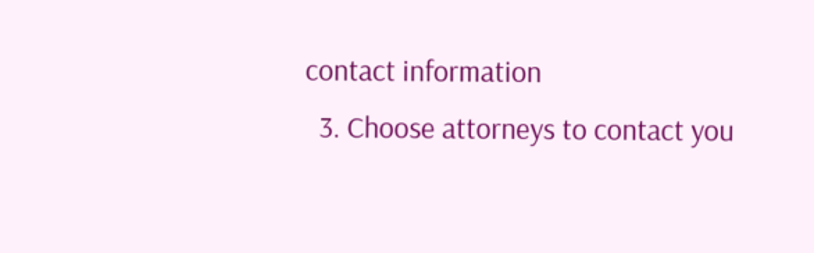contact information
  3. Choose attorneys to contact you